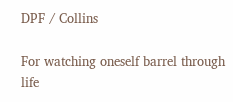DPF / Collins

For watching oneself barrel through life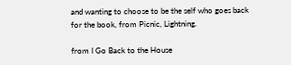and wanting to choose to be the self who goes back for the book, from Picnic, Lightning.

from I Go Back to the House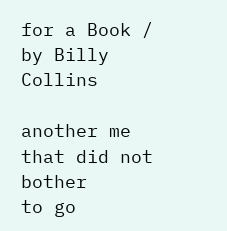for a Book / by Billy Collins

another me that did not bother
to go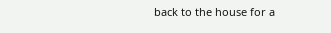back to the house for a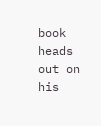book
heads out on his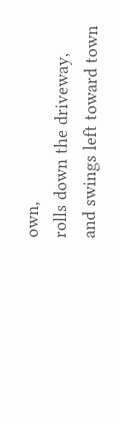own,
rolls down the driveway,
and swings left toward town